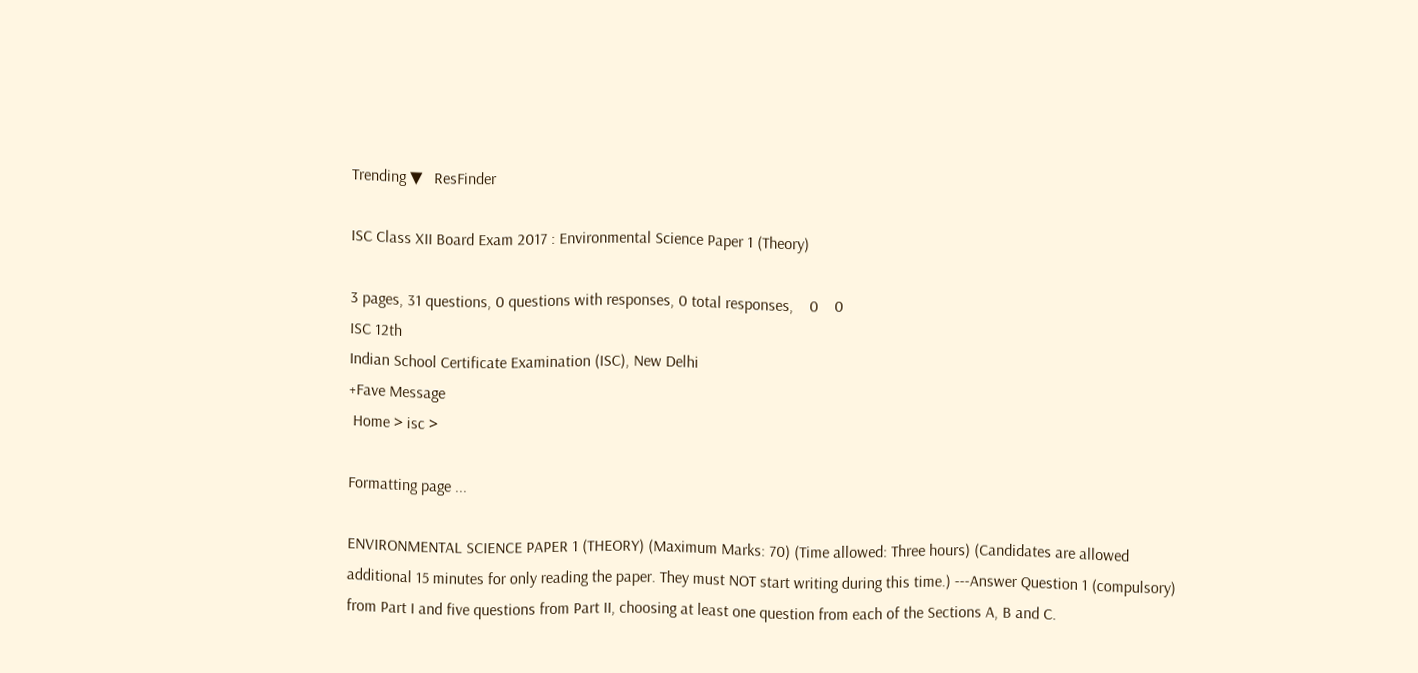Trending ▼   ResFinder

ISC Class XII Board Exam 2017 : Environmental Science Paper 1 (Theory)

3 pages, 31 questions, 0 questions with responses, 0 total responses,    0    0
ISC 12th
Indian School Certificate Examination (ISC), New Delhi
+Fave Message
 Home > isc >

Formatting page ...

ENVIRONMENTAL SCIENCE PAPER 1 (THEORY) (Maximum Marks: 70) (Time allowed: Three hours) (Candidates are allowed additional 15 minutes for only reading the paper. They must NOT start writing during this time.) ---Answer Question 1 (compulsory) from Part I and five questions from Part II, choosing at least one question from each of the Sections A, B and C.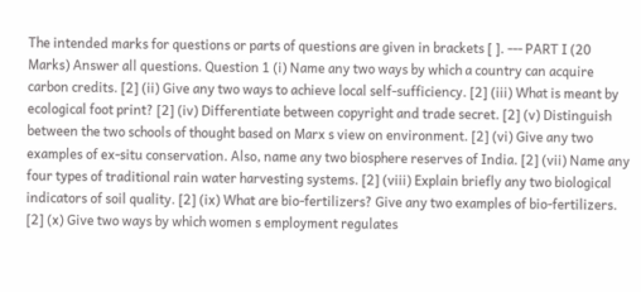The intended marks for questions or parts of questions are given in brackets [ ]. --- PART I (20 Marks) Answer all questions. Question 1 (i) Name any two ways by which a country can acquire carbon credits. [2] (ii) Give any two ways to achieve local self-sufficiency. [2] (iii) What is meant by ecological foot print? [2] (iv) Differentiate between copyright and trade secret. [2] (v) Distinguish between the two schools of thought based on Marx s view on environment. [2] (vi) Give any two examples of ex-situ conservation. Also, name any two biosphere reserves of India. [2] (vii) Name any four types of traditional rain water harvesting systems. [2] (viii) Explain briefly any two biological indicators of soil quality. [2] (ix) What are bio-fertilizers? Give any two examples of bio-fertilizers. [2] (x) Give two ways by which women s employment regulates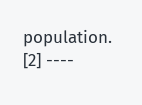population. [2] ----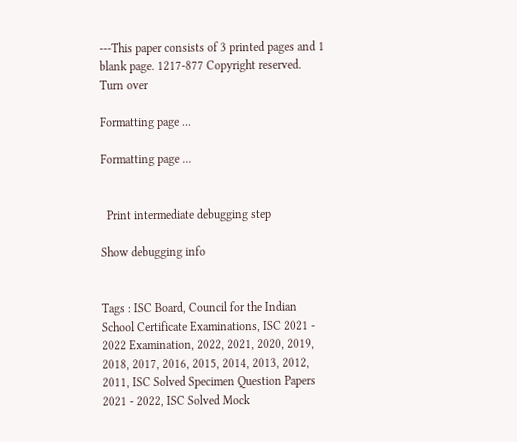---This paper consists of 3 printed pages and 1 blank page. 1217-877 Copyright reserved. Turn over

Formatting page ...

Formatting page ...


  Print intermediate debugging step

Show debugging info


Tags : ISC Board, Council for the Indian School Certificate Examinations, ISC 2021 - 2022 Examination, 2022, 2021, 2020, 2019, 2018, 2017, 2016, 2015, 2014, 2013, 2012, 2011, ISC Solved Specimen Question Papers 2021 - 2022, ISC Solved Mock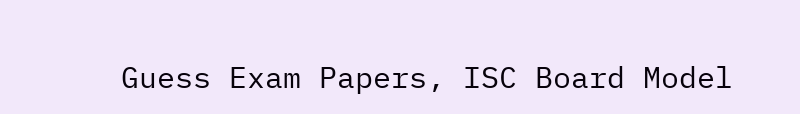Guess Exam Papers, ISC Board Model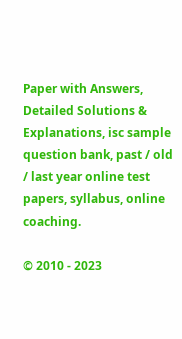Paper with Answers, Detailed Solutions & Explanations, isc sample question bank, past / old / last year online test papers, syllabus, online coaching.

© 2010 - 2023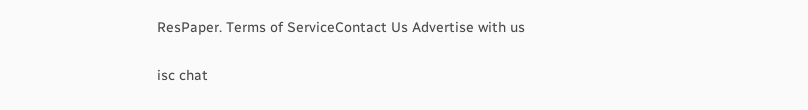ResPaper. Terms of ServiceContact Us Advertise with us


isc chat